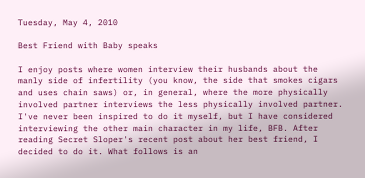Tuesday, May 4, 2010

Best Friend with Baby speaks

I enjoy posts where women interview their husbands about the manly side of infertility (you know, the side that smokes cigars and uses chain saws) or, in general, where the more physically involved partner interviews the less physically involved partner. I've never been inspired to do it myself, but I have considered interviewing the other main character in my life, BFB. After reading Secret Sloper's recent post about her best friend, I decided to do it. What follows is an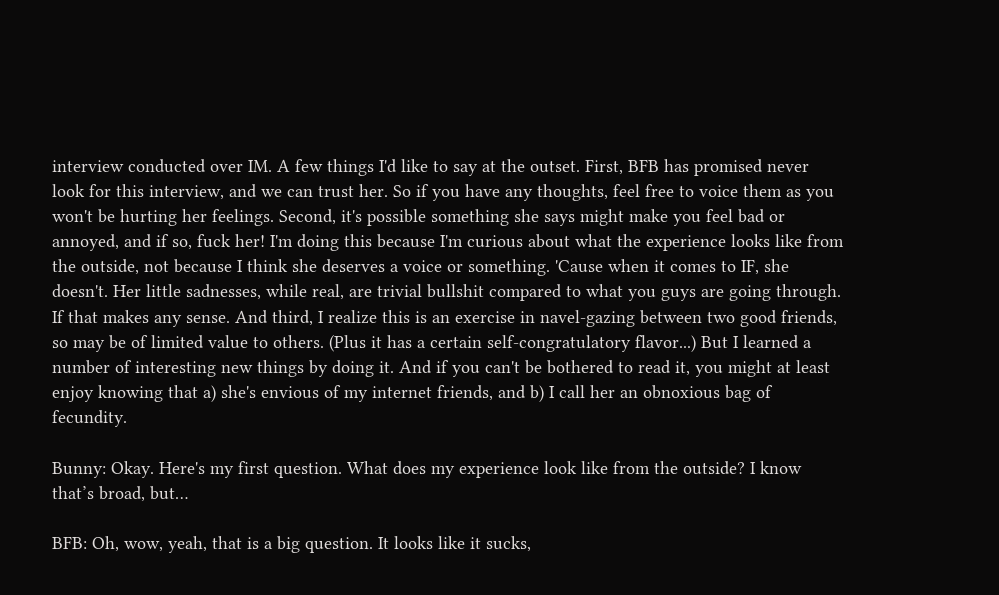interview conducted over IM. A few things I'd like to say at the outset. First, BFB has promised never look for this interview, and we can trust her. So if you have any thoughts, feel free to voice them as you won't be hurting her feelings. Second, it's possible something she says might make you feel bad or annoyed, and if so, fuck her! I'm doing this because I'm curious about what the experience looks like from the outside, not because I think she deserves a voice or something. 'Cause when it comes to IF, she doesn't. Her little sadnesses, while real, are trivial bullshit compared to what you guys are going through. If that makes any sense. And third, I realize this is an exercise in navel-gazing between two good friends, so may be of limited value to others. (Plus it has a certain self-congratulatory flavor...) But I learned a number of interesting new things by doing it. And if you can't be bothered to read it, you might at least enjoy knowing that a) she's envious of my internet friends, and b) I call her an obnoxious bag of fecundity.

Bunny: Okay. Here's my first question. What does my experience look like from the outside? I know that’s broad, but…

BFB: Oh, wow, yeah, that is a big question. It looks like it sucks,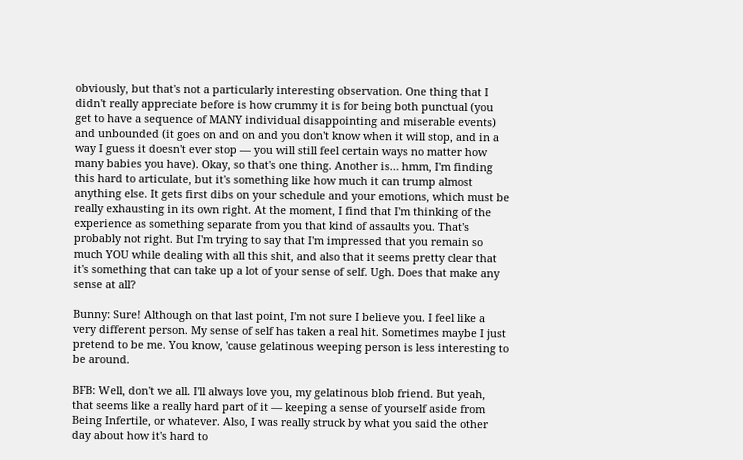obviously, but that's not a particularly interesting observation. One thing that I didn't really appreciate before is how crummy it is for being both punctual (you get to have a sequence of MANY individual disappointing and miserable events) and unbounded (it goes on and on and you don't know when it will stop, and in a way I guess it doesn't ever stop — you will still feel certain ways no matter how many babies you have). Okay, so that's one thing. Another is… hmm, I'm finding this hard to articulate, but it's something like how much it can trump almost anything else. It gets first dibs on your schedule and your emotions, which must be really exhausting in its own right. At the moment, I find that I'm thinking of the experience as something separate from you that kind of assaults you. That's probably not right. But I'm trying to say that I'm impressed that you remain so much YOU while dealing with all this shit, and also that it seems pretty clear that it's something that can take up a lot of your sense of self. Ugh. Does that make any sense at all?

Bunny: Sure! Although on that last point, I'm not sure I believe you. I feel like a very different person. My sense of self has taken a real hit. Sometimes maybe I just pretend to be me. You know, 'cause gelatinous weeping person is less interesting to be around.

BFB: Well, don't we all. I'll always love you, my gelatinous blob friend. But yeah, that seems like a really hard part of it — keeping a sense of yourself aside from Being Infertile, or whatever. Also, I was really struck by what you said the other day about how it's hard to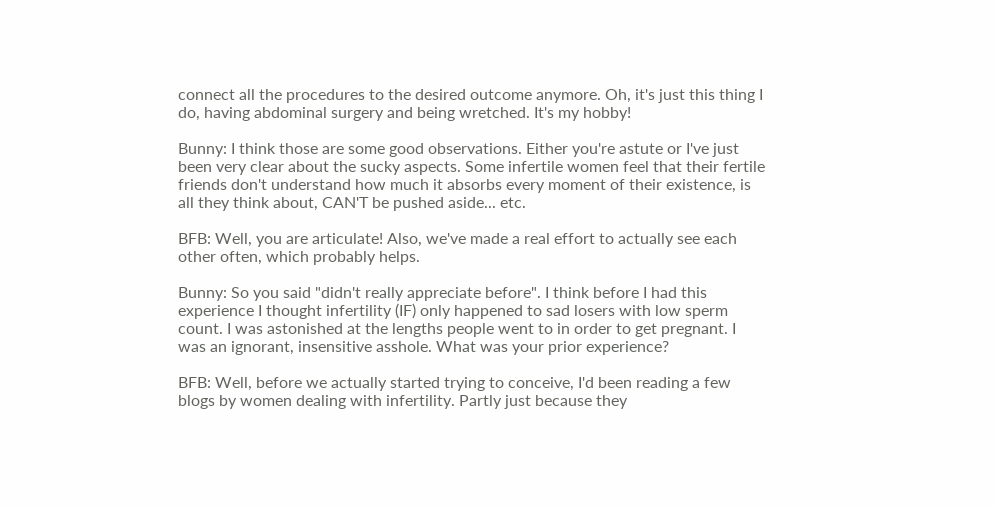connect all the procedures to the desired outcome anymore. Oh, it's just this thing I do, having abdominal surgery and being wretched. It's my hobby!

Bunny: I think those are some good observations. Either you're astute or I've just been very clear about the sucky aspects. Some infertile women feel that their fertile friends don't understand how much it absorbs every moment of their existence, is all they think about, CAN'T be pushed aside... etc.

BFB: Well, you are articulate! Also, we've made a real effort to actually see each other often, which probably helps.

Bunny: So you said "didn't really appreciate before". I think before I had this experience I thought infertility (IF) only happened to sad losers with low sperm count. I was astonished at the lengths people went to in order to get pregnant. I was an ignorant, insensitive asshole. What was your prior experience?

BFB: Well, before we actually started trying to conceive, I'd been reading a few blogs by women dealing with infertility. Partly just because they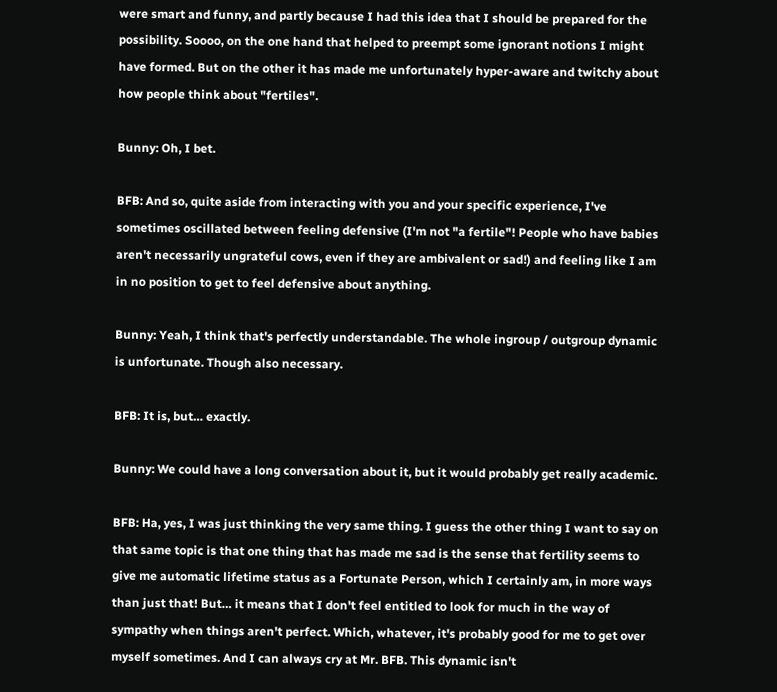were smart and funny, and partly because I had this idea that I should be prepared for the possibility. Soooo, on the one hand that helped to preempt some ignorant notions I might have formed. But on the other it has made me unfortunately hyper-aware and twitchy about how people think about "fertiles".

Bunny: Oh, I bet.

BFB: And so, quite aside from interacting with you and your specific experience, I've sometimes oscillated between feeling defensive (I'm not "a fertile"! People who have babies aren't necessarily ungrateful cows, even if they are ambivalent or sad!) and feeling like I am in no position to get to feel defensive about anything.

Bunny: Yeah, I think that's perfectly understandable. The whole ingroup / outgroup dynamic is unfortunate. Though also necessary.

BFB: It is, but… exactly.

Bunny: We could have a long conversation about it, but it would probably get really academic.

BFB: Ha, yes, I was just thinking the very same thing. I guess the other thing I want to say on that same topic is that one thing that has made me sad is the sense that fertility seems to give me automatic lifetime status as a Fortunate Person, which I certainly am, in more ways than just that! But… it means that I don't feel entitled to look for much in the way of sympathy when things aren't perfect. Which, whatever, it's probably good for me to get over myself sometimes. And I can always cry at Mr. BFB. This dynamic isn't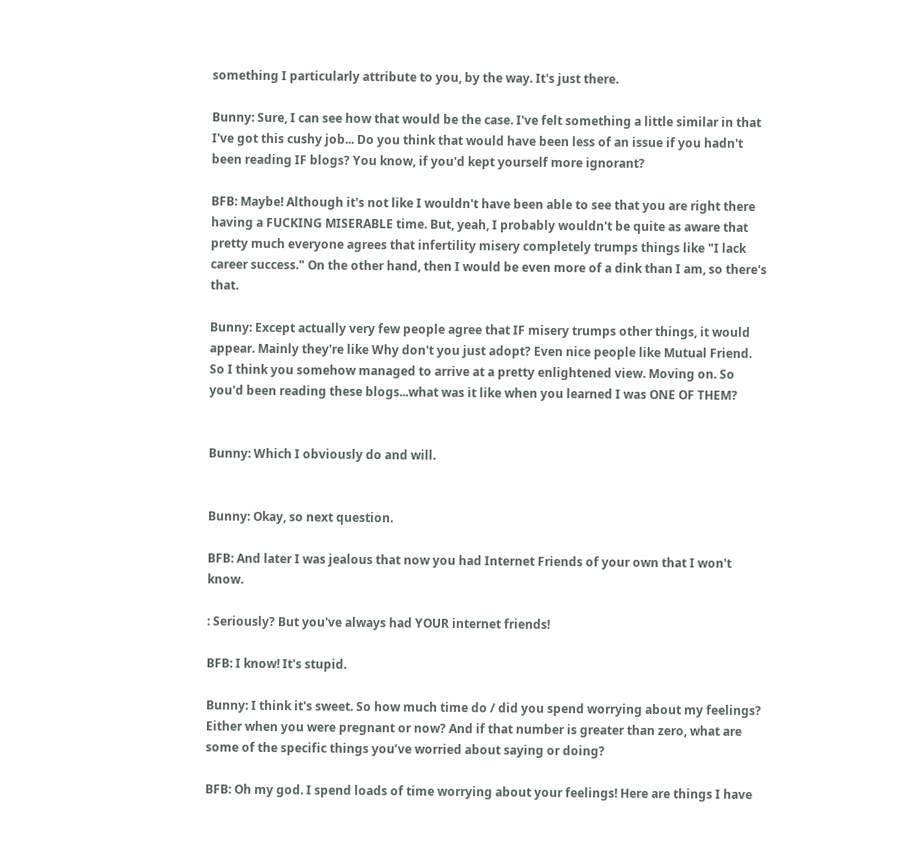something I particularly attribute to you, by the way. It's just there.

Bunny: Sure, I can see how that would be the case. I've felt something a little similar in that I've got this cushy job... Do you think that would have been less of an issue if you hadn't been reading IF blogs? You know, if you'd kept yourself more ignorant?

BFB: Maybe! Although it's not like I wouldn't have been able to see that you are right there having a FUCKING MISERABLE time. But, yeah, I probably wouldn't be quite as aware that pretty much everyone agrees that infertility misery completely trumps things like "I lack career success." On the other hand, then I would be even more of a dink than I am, so there's that.

Bunny: Except actually very few people agree that IF misery trumps other things, it would appear. Mainly they're like Why don't you just adopt? Even nice people like Mutual Friend. So I think you somehow managed to arrive at a pretty enlightened view. Moving on. So you'd been reading these blogs...what was it like when you learned I was ONE OF THEM?


Bunny: Which I obviously do and will.


Bunny: Okay, so next question.

BFB: And later I was jealous that now you had Internet Friends of your own that I won't know.

: Seriously? But you've always had YOUR internet friends!

BFB: I know! It's stupid.

Bunny: I think it's sweet. So how much time do / did you spend worrying about my feelings? Either when you were pregnant or now? And if that number is greater than zero, what are some of the specific things you’ve worried about saying or doing?

BFB: Oh my god. I spend loads of time worrying about your feelings! Here are things I have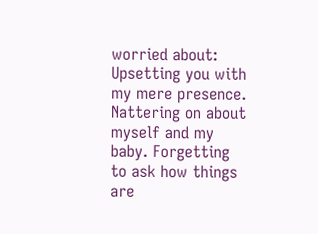worried about: Upsetting you with my mere presence. Nattering on about myself and my baby. Forgetting to ask how things are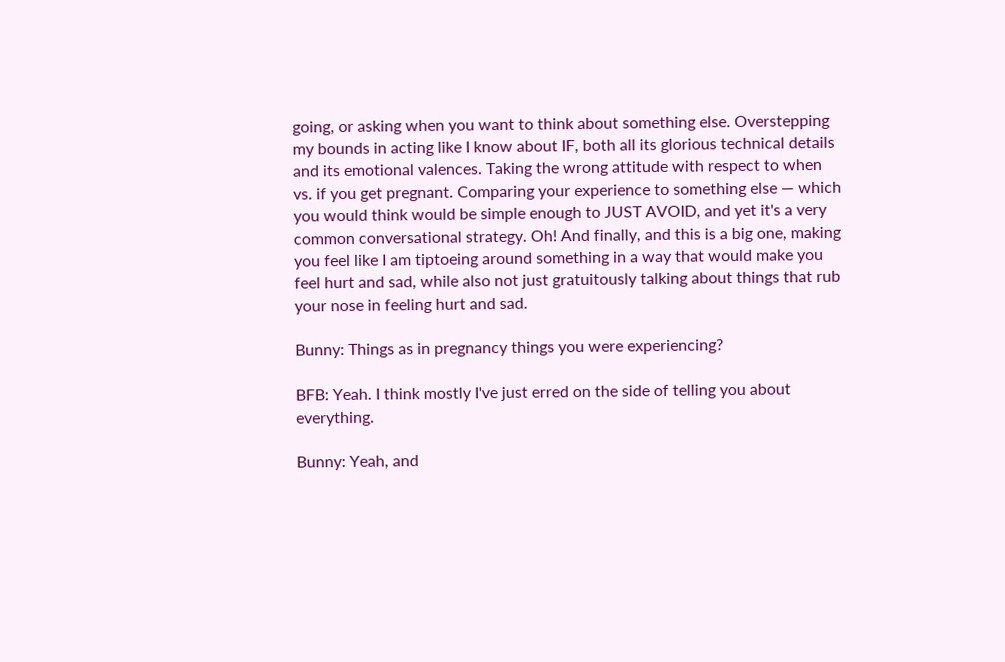going, or asking when you want to think about something else. Overstepping my bounds in acting like I know about IF, both all its glorious technical details and its emotional valences. Taking the wrong attitude with respect to when vs. if you get pregnant. Comparing your experience to something else — which you would think would be simple enough to JUST AVOID, and yet it's a very common conversational strategy. Oh! And finally, and this is a big one, making you feel like I am tiptoeing around something in a way that would make you feel hurt and sad, while also not just gratuitously talking about things that rub your nose in feeling hurt and sad.

Bunny: Things as in pregnancy things you were experiencing?

BFB: Yeah. I think mostly I've just erred on the side of telling you about everything.

Bunny: Yeah, and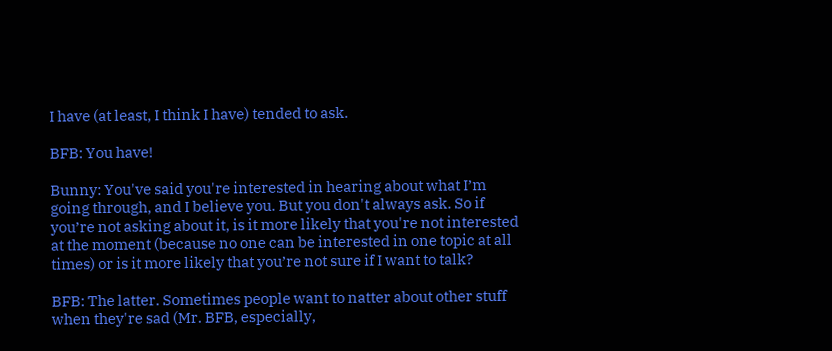I have (at least, I think I have) tended to ask.

BFB: You have!

Bunny: You've said you're interested in hearing about what I’m going through, and I believe you. But you don't always ask. So if you’re not asking about it, is it more likely that you're not interested at the moment (because no one can be interested in one topic at all times) or is it more likely that you’re not sure if I want to talk?

BFB: The latter. Sometimes people want to natter about other stuff when they're sad (Mr. BFB, especially,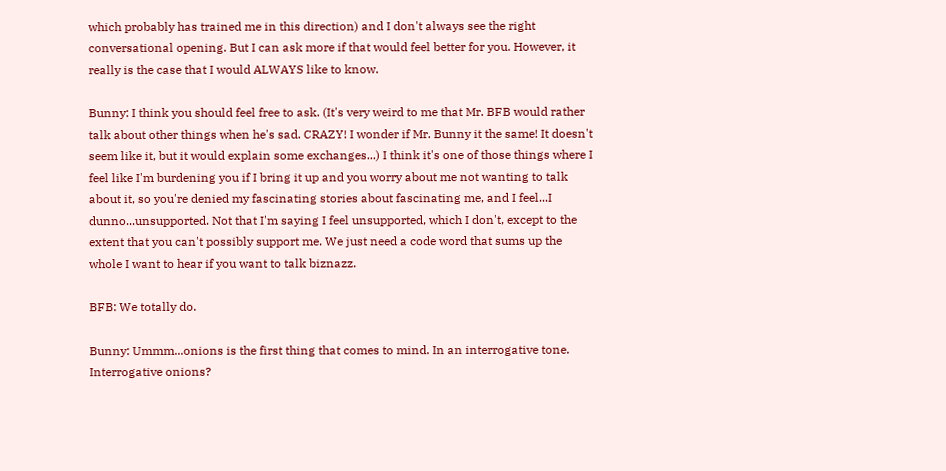which probably has trained me in this direction) and I don't always see the right conversational opening. But I can ask more if that would feel better for you. However, it really is the case that I would ALWAYS like to know.

Bunny: I think you should feel free to ask. (It's very weird to me that Mr. BFB would rather talk about other things when he's sad. CRAZY! I wonder if Mr. Bunny it the same! It doesn't seem like it, but it would explain some exchanges...) I think it's one of those things where I feel like I'm burdening you if I bring it up and you worry about me not wanting to talk about it, so you're denied my fascinating stories about fascinating me, and I feel...I dunno...unsupported. Not that I'm saying I feel unsupported, which I don't, except to the extent that you can't possibly support me. We just need a code word that sums up the whole I want to hear if you want to talk biznazz.

BFB: We totally do.

Bunny: Ummm...onions is the first thing that comes to mind. In an interrogative tone. Interrogative onions?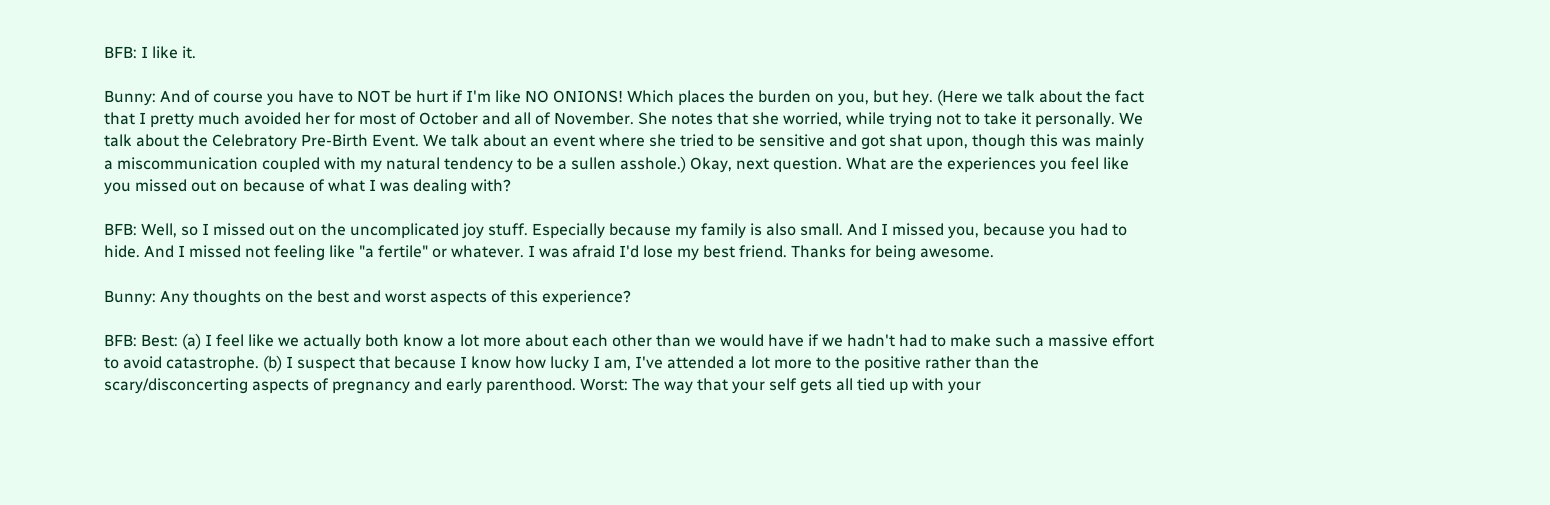BFB: I like it.

Bunny: And of course you have to NOT be hurt if I'm like NO ONIONS! Which places the burden on you, but hey. (Here we talk about the fact that I pretty much avoided her for most of October and all of November. She notes that she worried, while trying not to take it personally. We talk about the Celebratory Pre-Birth Event. We talk about an event where she tried to be sensitive and got shat upon, though this was mainly a miscommunication coupled with my natural tendency to be a sullen asshole.) Okay, next question. What are the experiences you feel like you missed out on because of what I was dealing with?

BFB: Well, so I missed out on the uncomplicated joy stuff. Especially because my family is also small. And I missed you, because you had to hide. And I missed not feeling like "a fertile" or whatever. I was afraid I'd lose my best friend. Thanks for being awesome.

Bunny: Any thoughts on the best and worst aspects of this experience?

BFB: Best: (a) I feel like we actually both know a lot more about each other than we would have if we hadn't had to make such a massive effort to avoid catastrophe. (b) I suspect that because I know how lucky I am, I've attended a lot more to the positive rather than the scary/disconcerting aspects of pregnancy and early parenthood. Worst: The way that your self gets all tied up with your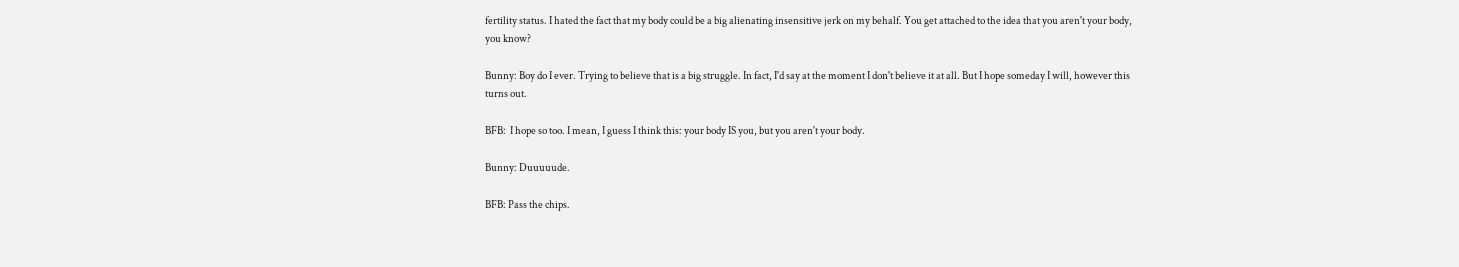fertility status. I hated the fact that my body could be a big alienating insensitive jerk on my behalf. You get attached to the idea that you aren't your body, you know?

Bunny: Boy do I ever. Trying to believe that is a big struggle. In fact, I'd say at the moment I don't believe it at all. But I hope someday I will, however this turns out.

BFB:  I hope so too. I mean, I guess I think this: your body IS you, but you aren't your body.

Bunny: Duuuuude.

BFB: Pass the chips.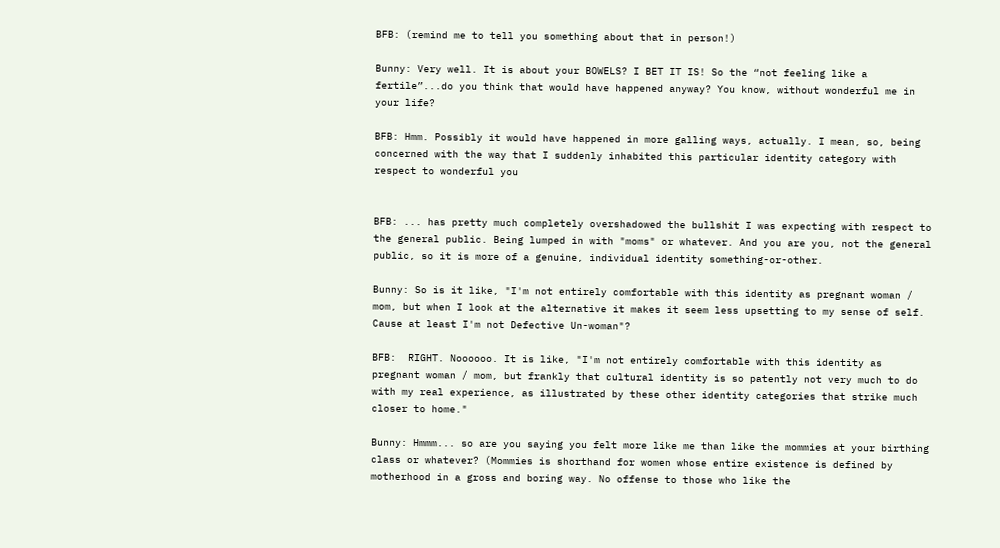BFB: (remind me to tell you something about that in person!)

Bunny: Very well. It is about your BOWELS? I BET IT IS! So the “not feeling like a fertile”...do you think that would have happened anyway? You know, without wonderful me in your life?

BFB: Hmm. Possibly it would have happened in more galling ways, actually. I mean, so, being concerned with the way that I suddenly inhabited this particular identity category with respect to wonderful you


BFB: ... has pretty much completely overshadowed the bullshit I was expecting with respect to the general public. Being lumped in with "moms" or whatever. And you are you, not the general public, so it is more of a genuine, individual identity something-or-other.

Bunny: So is it like, "I'm not entirely comfortable with this identity as pregnant woman / mom, but when I look at the alternative it makes it seem less upsetting to my sense of self. Cause at least I'm not Defective Un-woman"?

BFB:  RIGHT. Noooooo. It is like, "I'm not entirely comfortable with this identity as pregnant woman / mom, but frankly that cultural identity is so patently not very much to do with my real experience, as illustrated by these other identity categories that strike much closer to home."

Bunny: Hmmm... so are you saying you felt more like me than like the mommies at your birthing class or whatever? (Mommies is shorthand for women whose entire existence is defined by motherhood in a gross and boring way. No offense to those who like the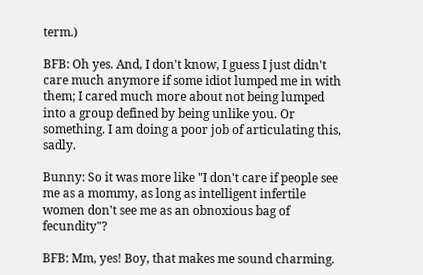term.)

BFB: Oh yes. And, I don't know, I guess I just didn't care much anymore if some idiot lumped me in with them; I cared much more about not being lumped into a group defined by being unlike you. Or something. I am doing a poor job of articulating this, sadly.

Bunny: So it was more like "I don't care if people see me as a mommy, as long as intelligent infertile women don't see me as an obnoxious bag of fecundity"?

BFB: Mm, yes! Boy, that makes me sound charming.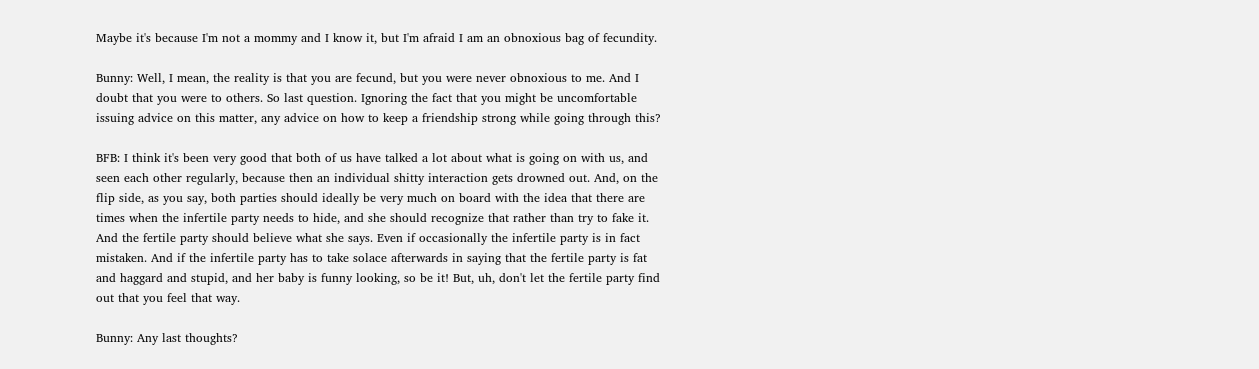Maybe it's because I'm not a mommy and I know it, but I'm afraid I am an obnoxious bag of fecundity.

Bunny: Well, I mean, the reality is that you are fecund, but you were never obnoxious to me. And I doubt that you were to others. So last question. Ignoring the fact that you might be uncomfortable issuing advice on this matter, any advice on how to keep a friendship strong while going through this?

BFB: I think it's been very good that both of us have talked a lot about what is going on with us, and seen each other regularly, because then an individual shitty interaction gets drowned out. And, on the flip side, as you say, both parties should ideally be very much on board with the idea that there are times when the infertile party needs to hide, and she should recognize that rather than try to fake it. And the fertile party should believe what she says. Even if occasionally the infertile party is in fact mistaken. And if the infertile party has to take solace afterwards in saying that the fertile party is fat and haggard and stupid, and her baby is funny looking, so be it! But, uh, don't let the fertile party find out that you feel that way.

Bunny: Any last thoughts?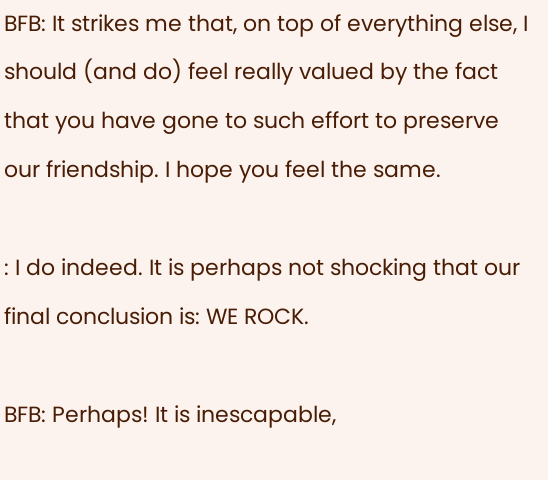BFB: It strikes me that, on top of everything else, I should (and do) feel really valued by the fact that you have gone to such effort to preserve our friendship. I hope you feel the same.

: I do indeed. It is perhaps not shocking that our final conclusion is: WE ROCK.

BFB: Perhaps! It is inescapable,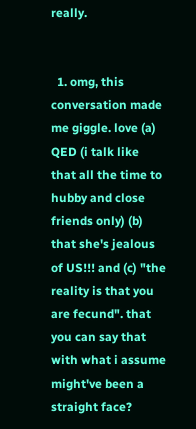really.


  1. omg, this conversation made me giggle. love (a) QED (i talk like that all the time to hubby and close friends only) (b) that she's jealous of US!!! and (c) "the reality is that you are fecund". that you can say that with what i assume might've been a straight face?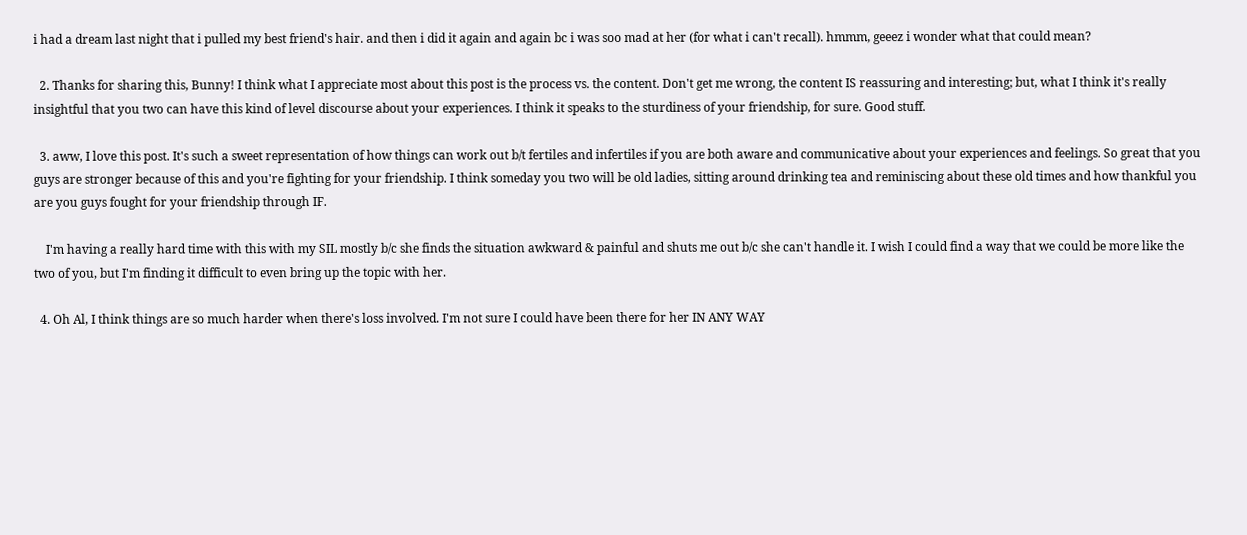i had a dream last night that i pulled my best friend's hair. and then i did it again and again bc i was soo mad at her (for what i can't recall). hmmm, geeez i wonder what that could mean?

  2. Thanks for sharing this, Bunny! I think what I appreciate most about this post is the process vs. the content. Don't get me wrong, the content IS reassuring and interesting; but, what I think it's really insightful that you two can have this kind of level discourse about your experiences. I think it speaks to the sturdiness of your friendship, for sure. Good stuff.

  3. aww, I love this post. It's such a sweet representation of how things can work out b/t fertiles and infertiles if you are both aware and communicative about your experiences and feelings. So great that you guys are stronger because of this and you're fighting for your friendship. I think someday you two will be old ladies, sitting around drinking tea and reminiscing about these old times and how thankful you are you guys fought for your friendship through IF.

    I'm having a really hard time with this with my SIL mostly b/c she finds the situation awkward & painful and shuts me out b/c she can't handle it. I wish I could find a way that we could be more like the two of you, but I'm finding it difficult to even bring up the topic with her.

  4. Oh Al, I think things are so much harder when there's loss involved. I'm not sure I could have been there for her IN ANY WAY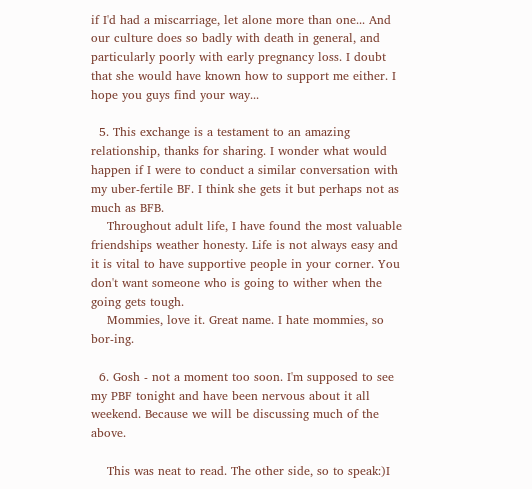if I'd had a miscarriage, let alone more than one... And our culture does so badly with death in general, and particularly poorly with early pregnancy loss. I doubt that she would have known how to support me either. I hope you guys find your way...

  5. This exchange is a testament to an amazing relationship, thanks for sharing. I wonder what would happen if I were to conduct a similar conversation with my uber-fertile BF. I think she gets it but perhaps not as much as BFB.
    Throughout adult life, I have found the most valuable friendships weather honesty. Life is not always easy and it is vital to have supportive people in your corner. You don't want someone who is going to wither when the going gets tough.
    Mommies, love it. Great name. I hate mommies, so bor-ing.

  6. Gosh - not a moment too soon. I'm supposed to see my PBF tonight and have been nervous about it all weekend. Because we will be discussing much of the above.

    This was neat to read. The other side, so to speak:)I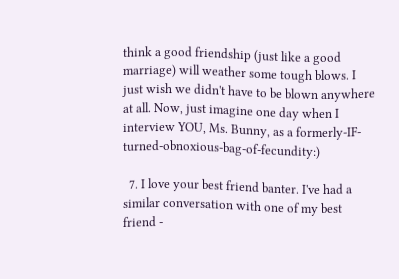think a good friendship (just like a good marriage) will weather some tough blows. I just wish we didn't have to be blown anywhere at all. Now, just imagine one day when I interview YOU, Ms. Bunny, as a formerly-IF-turned-obnoxious-bag-of-fecundity:)

  7. I love your best friend banter. I've had a similar conversation with one of my best friend -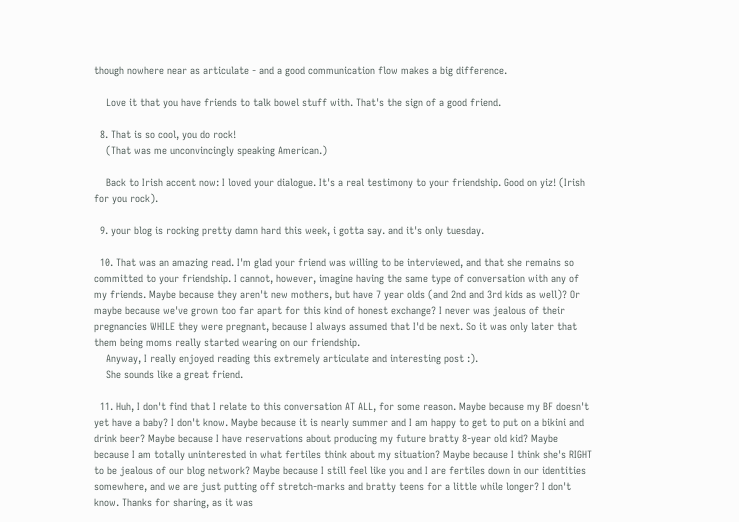though nowhere near as articulate - and a good communication flow makes a big difference.

    Love it that you have friends to talk bowel stuff with. That's the sign of a good friend.

  8. That is so cool, you do rock!
    (That was me unconvincingly speaking American.)

    Back to Irish accent now: I loved your dialogue. It's a real testimony to your friendship. Good on yiz! (Irish for you rock).

  9. your blog is rocking pretty damn hard this week, i gotta say. and it's only tuesday.

  10. That was an amazing read. I'm glad your friend was willing to be interviewed, and that she remains so committed to your friendship. I cannot, however, imagine having the same type of conversation with any of my friends. Maybe because they aren't new mothers, but have 7 year olds (and 2nd and 3rd kids as well)? Or maybe because we've grown too far apart for this kind of honest exchange? I never was jealous of their pregnancies WHILE they were pregnant, because I always assumed that I'd be next. So it was only later that them being moms really started wearing on our friendship.
    Anyway, I really enjoyed reading this extremely articulate and interesting post :).
    She sounds like a great friend.

  11. Huh, I don't find that I relate to this conversation AT ALL, for some reason. Maybe because my BF doesn't yet have a baby? I don't know. Maybe because it is nearly summer and I am happy to get to put on a bikini and drink beer? Maybe because I have reservations about producing my future bratty 8-year old kid? Maybe because I am totally uninterested in what fertiles think about my situation? Maybe because I think she's RIGHT to be jealous of our blog network? Maybe because I still feel like you and I are fertiles down in our identities somewhere, and we are just putting off stretch-marks and bratty teens for a little while longer? I don't know. Thanks for sharing, as it was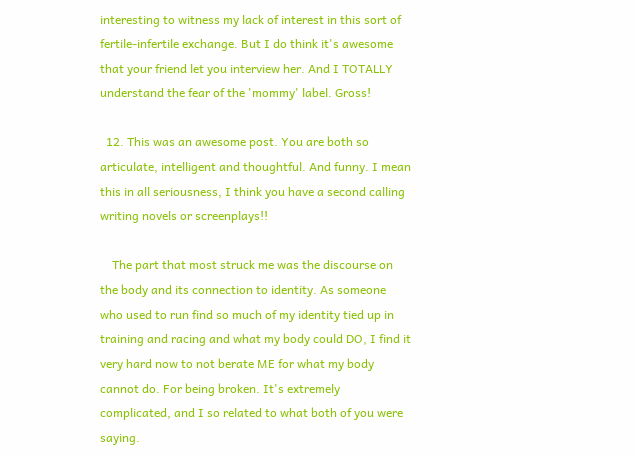interesting to witness my lack of interest in this sort of fertile-infertile exchange. But I do think it's awesome that your friend let you interview her. And I TOTALLY understand the fear of the 'mommy' label. Gross!

  12. This was an awesome post. You are both so articulate, intelligent and thoughtful. And funny. I mean this in all seriousness, I think you have a second calling writing novels or screenplays!!

    The part that most struck me was the discourse on the body and its connection to identity. As someone who used to run find so much of my identity tied up in training and racing and what my body could DO, I find it very hard now to not berate ME for what my body cannot do. For being broken. It's extremely complicated, and I so related to what both of you were saying.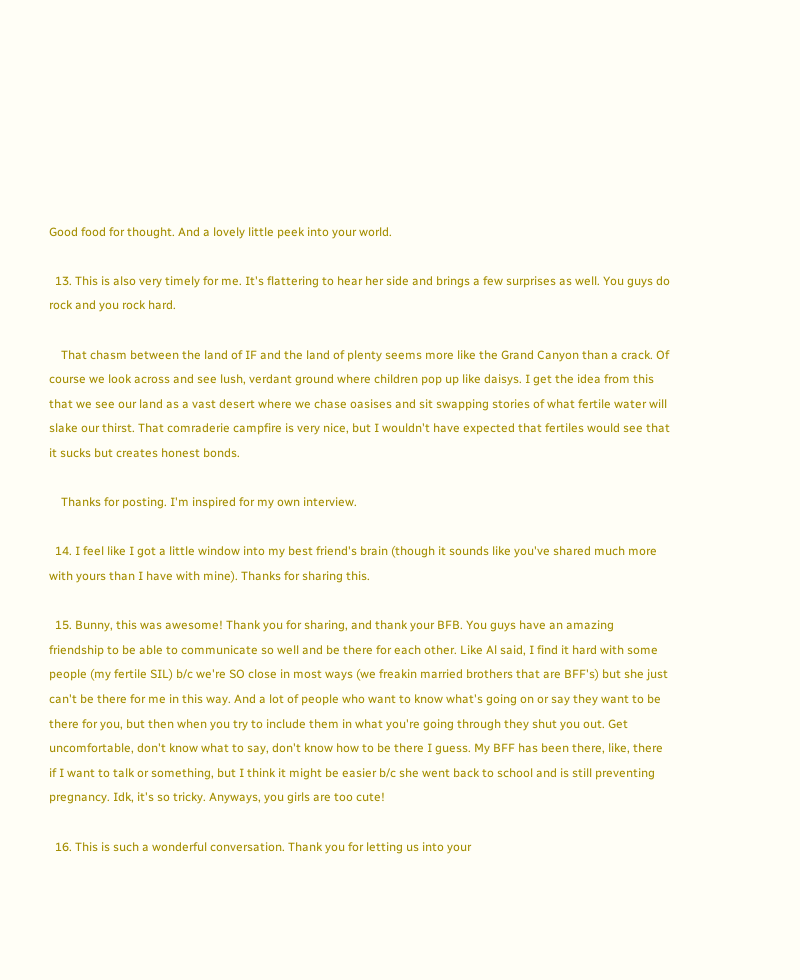Good food for thought. And a lovely little peek into your world.

  13. This is also very timely for me. It's flattering to hear her side and brings a few surprises as well. You guys do rock and you rock hard.

    That chasm between the land of IF and the land of plenty seems more like the Grand Canyon than a crack. Of course we look across and see lush, verdant ground where children pop up like daisys. I get the idea from this that we see our land as a vast desert where we chase oasises and sit swapping stories of what fertile water will slake our thirst. That comraderie campfire is very nice, but I wouldn't have expected that fertiles would see that it sucks but creates honest bonds.

    Thanks for posting. I'm inspired for my own interview.

  14. I feel like I got a little window into my best friend's brain (though it sounds like you've shared much more with yours than I have with mine). Thanks for sharing this.

  15. Bunny, this was awesome! Thank you for sharing, and thank your BFB. You guys have an amazing friendship to be able to communicate so well and be there for each other. Like Al said, I find it hard with some people (my fertile SIL) b/c we're SO close in most ways (we freakin married brothers that are BFF's) but she just can't be there for me in this way. And a lot of people who want to know what's going on or say they want to be there for you, but then when you try to include them in what you're going through they shut you out. Get uncomfortable, don't know what to say, don't know how to be there I guess. My BFF has been there, like, there if I want to talk or something, but I think it might be easier b/c she went back to school and is still preventing pregnancy. Idk, it's so tricky. Anyways, you girls are too cute!

  16. This is such a wonderful conversation. Thank you for letting us into your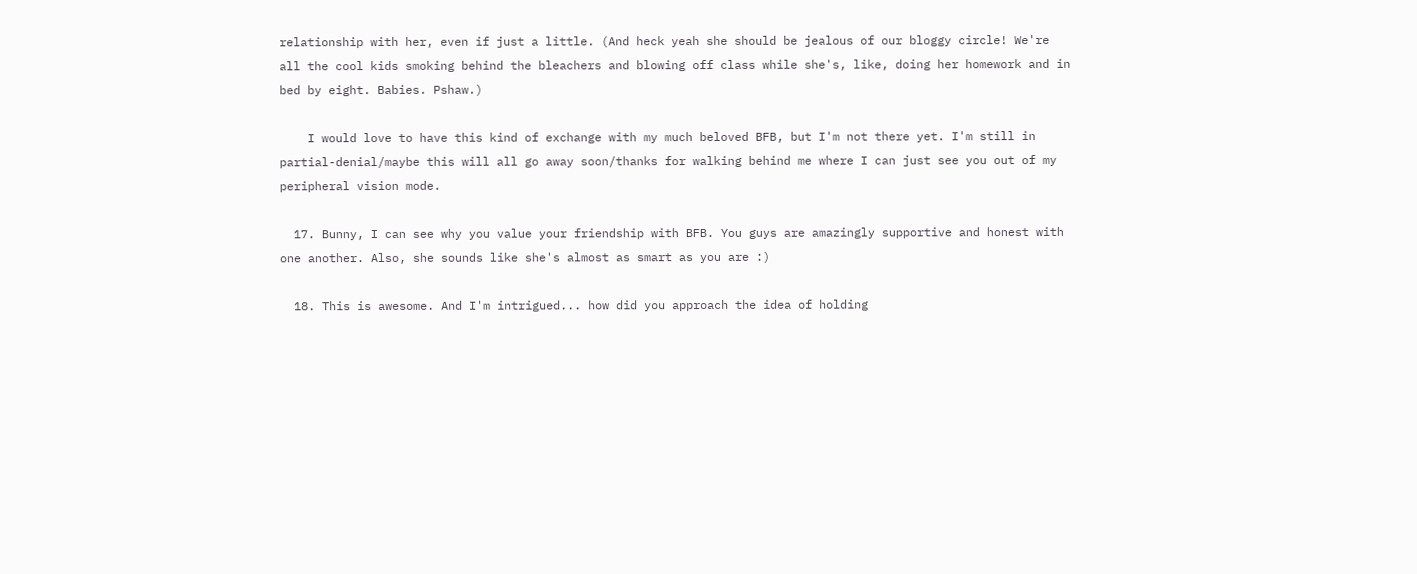relationship with her, even if just a little. (And heck yeah she should be jealous of our bloggy circle! We're all the cool kids smoking behind the bleachers and blowing off class while she's, like, doing her homework and in bed by eight. Babies. Pshaw.)

    I would love to have this kind of exchange with my much beloved BFB, but I'm not there yet. I'm still in partial-denial/maybe this will all go away soon/thanks for walking behind me where I can just see you out of my peripheral vision mode.

  17. Bunny, I can see why you value your friendship with BFB. You guys are amazingly supportive and honest with one another. Also, she sounds like she's almost as smart as you are :)

  18. This is awesome. And I'm intrigued... how did you approach the idea of holding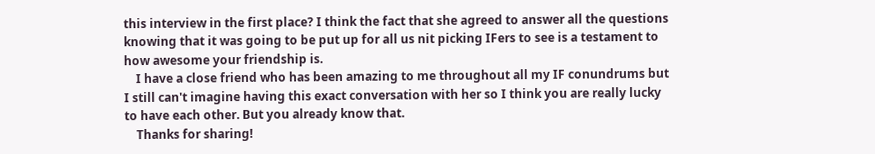this interview in the first place? I think the fact that she agreed to answer all the questions knowing that it was going to be put up for all us nit picking IFers to see is a testament to how awesome your friendship is.
    I have a close friend who has been amazing to me throughout all my IF conundrums but I still can't imagine having this exact conversation with her so I think you are really lucky to have each other. But you already know that.
    Thanks for sharing!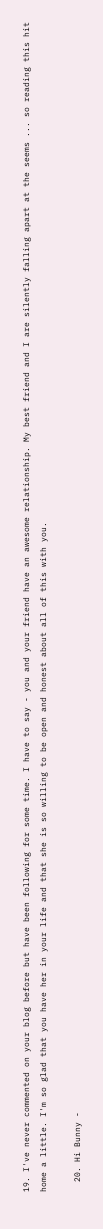19. I've never commented on your blog before but have been following for some time. I have to say - you and your friend have an awesome relationship. My best friend and I are silently falling apart at the seems ... so reading this hit home a little. I'm so glad that you have her in your life and that she is so willing to be open and honest about all of this with you.

  20. Hi Bunny -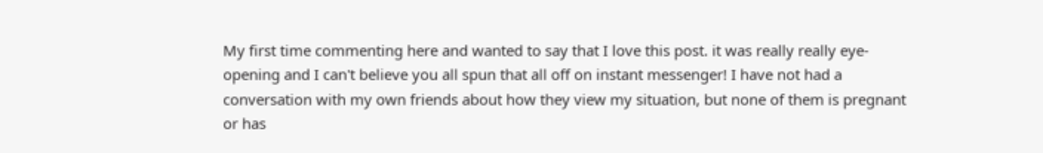My first time commenting here and wanted to say that I love this post. it was really really eye-opening and I can't believe you all spun that all off on instant messenger! I have not had a conversation with my own friends about how they view my situation, but none of them is pregnant or has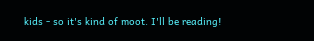kids - so it's kind of moot. I'll be reading!